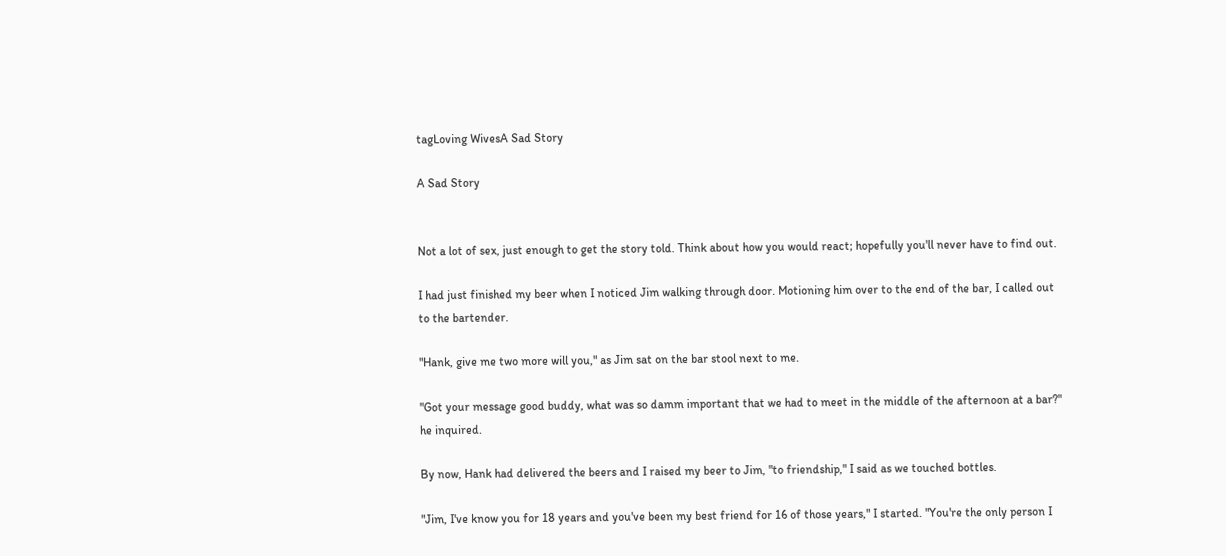tagLoving WivesA Sad Story

A Sad Story


Not a lot of sex, just enough to get the story told. Think about how you would react; hopefully you'll never have to find out.

I had just finished my beer when I noticed Jim walking through door. Motioning him over to the end of the bar, I called out to the bartender.

"Hank, give me two more will you," as Jim sat on the bar stool next to me.

"Got your message good buddy, what was so damm important that we had to meet in the middle of the afternoon at a bar?" he inquired.

By now, Hank had delivered the beers and I raised my beer to Jim, "to friendship," I said as we touched bottles.

"Jim, I've know you for 18 years and you've been my best friend for 16 of those years," I started. "You're the only person I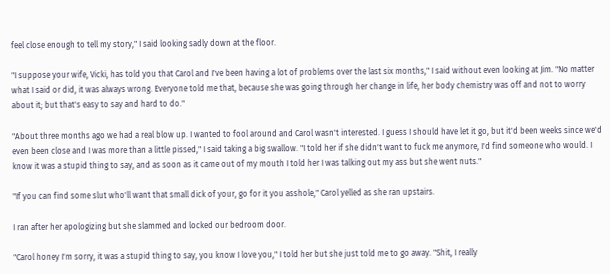feel close enough to tell my story," I said looking sadly down at the floor.

"I suppose your wife, Vicki, has told you that Carol and I've been having a lot of problems over the last six months," I said without even looking at Jim. "No matter what I said or did, it was always wrong. Everyone told me that, because she was going through her change in life, her body chemistry was off and not to worry about it; but that's easy to say and hard to do."

"About three months ago we had a real blow up. I wanted to fool around and Carol wasn't interested. I guess I should have let it go, but it'd been weeks since we'd even been close and I was more than a little pissed," I said taking a big swallow. "I told her if she didn't want to fuck me anymore, I'd find someone who would. I know it was a stupid thing to say, and as soon as it came out of my mouth I told her I was talking out my ass but she went nuts."

"If you can find some slut who'll want that small dick of your, go for it you asshole," Carol yelled as she ran upstairs.

I ran after her apologizing but she slammed and locked our bedroom door.

"Carol honey I'm sorry, it was a stupid thing to say, you know I love you," I told her but she just told me to go away. "Shit, I really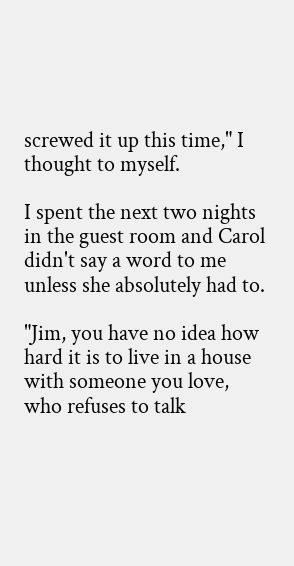screwed it up this time," I thought to myself.

I spent the next two nights in the guest room and Carol didn't say a word to me unless she absolutely had to.

"Jim, you have no idea how hard it is to live in a house with someone you love, who refuses to talk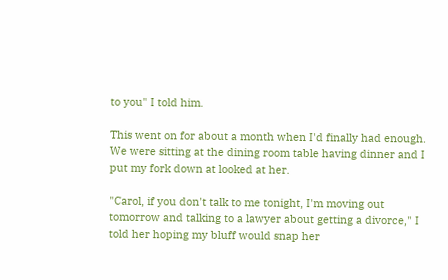to you" I told him.

This went on for about a month when I'd finally had enough. We were sitting at the dining room table having dinner and I put my fork down at looked at her.

"Carol, if you don't talk to me tonight, I'm moving out tomorrow and talking to a lawyer about getting a divorce," I told her hoping my bluff would snap her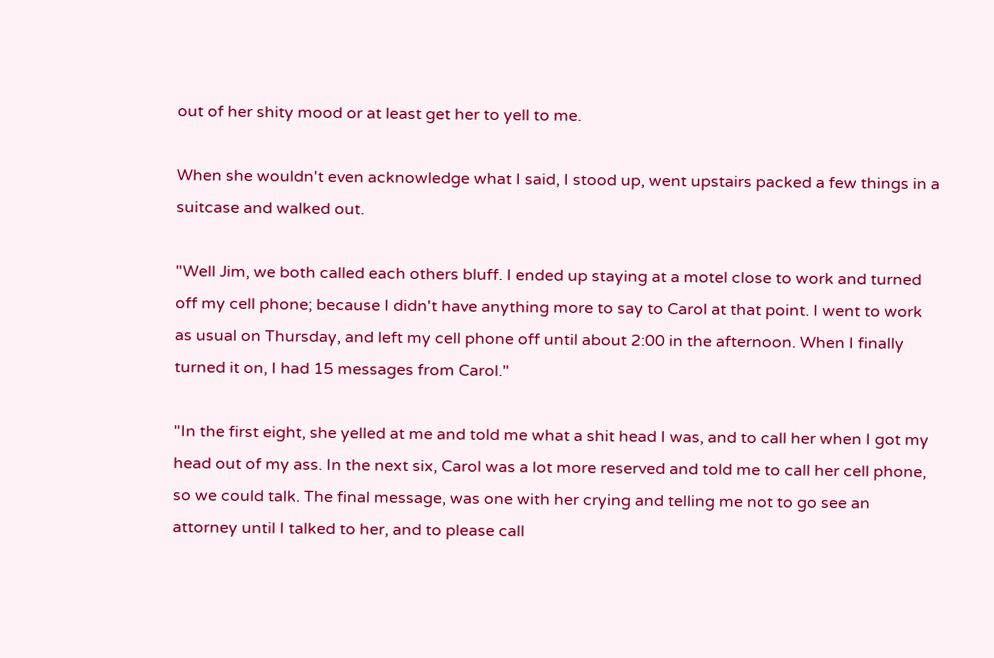out of her shity mood or at least get her to yell to me.

When she wouldn't even acknowledge what I said, I stood up, went upstairs packed a few things in a suitcase and walked out.

"Well Jim, we both called each others bluff. I ended up staying at a motel close to work and turned off my cell phone; because I didn't have anything more to say to Carol at that point. I went to work as usual on Thursday, and left my cell phone off until about 2:00 in the afternoon. When I finally turned it on, I had 15 messages from Carol."

"In the first eight, she yelled at me and told me what a shit head I was, and to call her when I got my head out of my ass. In the next six, Carol was a lot more reserved and told me to call her cell phone, so we could talk. The final message, was one with her crying and telling me not to go see an attorney until I talked to her, and to please call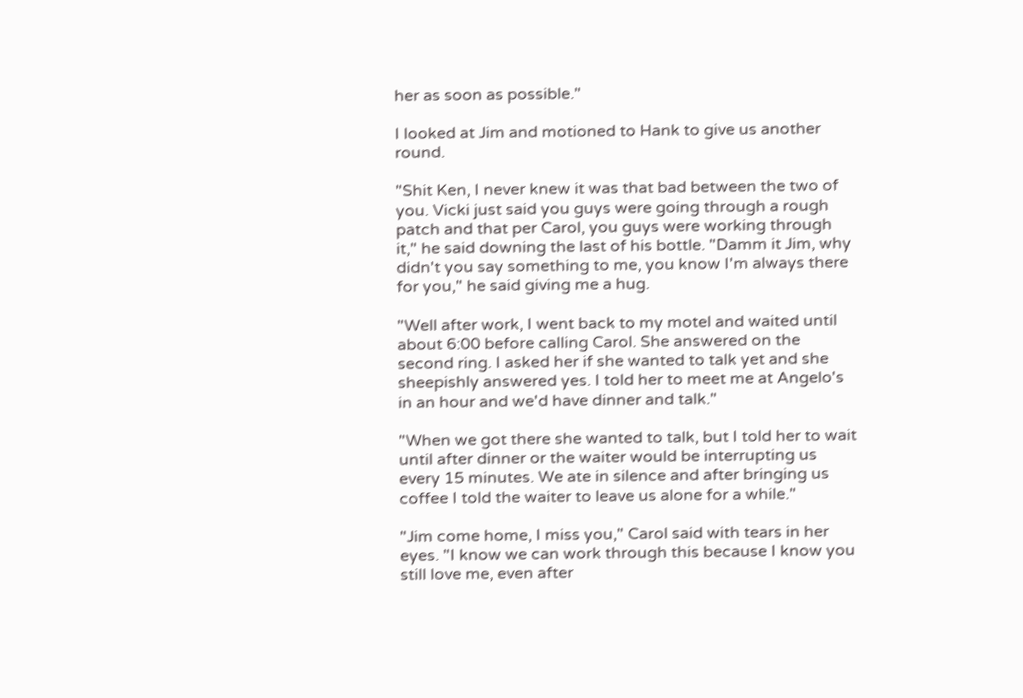her as soon as possible."

I looked at Jim and motioned to Hank to give us another round.

"Shit Ken, I never knew it was that bad between the two of you. Vicki just said you guys were going through a rough patch and that per Carol, you guys were working through it," he said downing the last of his bottle. "Damm it Jim, why didn't you say something to me, you know I'm always there for you," he said giving me a hug.

"Well after work, I went back to my motel and waited until about 6:00 before calling Carol. She answered on the second ring. I asked her if she wanted to talk yet and she sheepishly answered yes. I told her to meet me at Angelo's in an hour and we'd have dinner and talk."

"When we got there she wanted to talk, but I told her to wait until after dinner or the waiter would be interrupting us every 15 minutes. We ate in silence and after bringing us coffee I told the waiter to leave us alone for a while."

"Jim come home, I miss you," Carol said with tears in her eyes. "I know we can work through this because I know you still love me, even after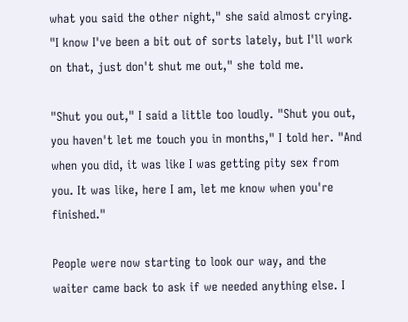what you said the other night," she said almost crying. "I know I've been a bit out of sorts lately, but I'll work on that, just don't shut me out," she told me.

"Shut you out," I said a little too loudly. "Shut you out, you haven't let me touch you in months," I told her. "And when you did, it was like I was getting pity sex from you. It was like, here I am, let me know when you're finished."

People were now starting to look our way, and the waiter came back to ask if we needed anything else. I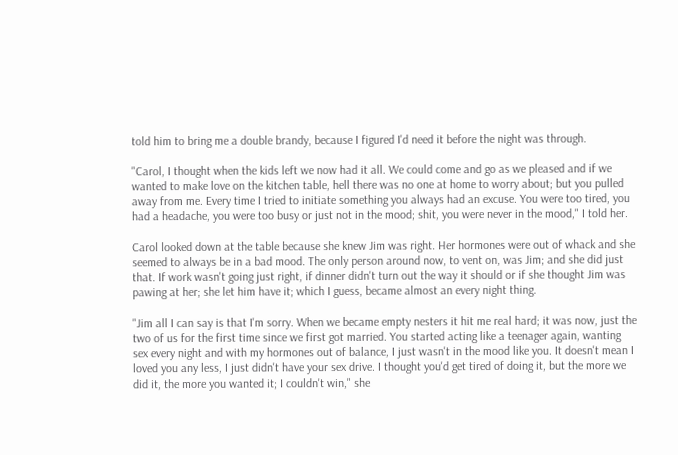told him to bring me a double brandy, because I figured I'd need it before the night was through.

"Carol, I thought when the kids left we now had it all. We could come and go as we pleased and if we wanted to make love on the kitchen table, hell there was no one at home to worry about; but you pulled away from me. Every time I tried to initiate something you always had an excuse. You were too tired, you had a headache, you were too busy or just not in the mood; shit, you were never in the mood," I told her.

Carol looked down at the table because she knew Jim was right. Her hormones were out of whack and she seemed to always be in a bad mood. The only person around now, to vent on, was Jim; and she did just that. If work wasn't going just right, if dinner didn't turn out the way it should or if she thought Jim was pawing at her; she let him have it; which I guess, became almost an every night thing.

"Jim all I can say is that I'm sorry. When we became empty nesters it hit me real hard; it was now, just the two of us for the first time since we first got married. You started acting like a teenager again, wanting sex every night and with my hormones out of balance, I just wasn't in the mood like you. It doesn't mean I loved you any less, I just didn't have your sex drive. I thought you'd get tired of doing it, but the more we did it, the more you wanted it; I couldn't win," she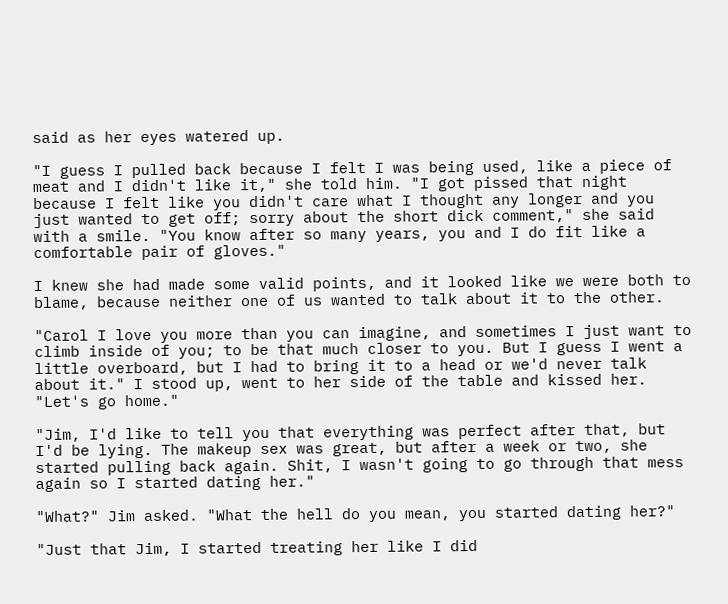said as her eyes watered up.

"I guess I pulled back because I felt I was being used, like a piece of meat and I didn't like it," she told him. "I got pissed that night because I felt like you didn't care what I thought any longer and you just wanted to get off; sorry about the short dick comment," she said with a smile. "You know after so many years, you and I do fit like a comfortable pair of gloves."

I knew she had made some valid points, and it looked like we were both to blame, because neither one of us wanted to talk about it to the other.

"Carol I love you more than you can imagine, and sometimes I just want to climb inside of you; to be that much closer to you. But I guess I went a little overboard, but I had to bring it to a head or we'd never talk about it." I stood up, went to her side of the table and kissed her. "Let's go home."

"Jim, I'd like to tell you that everything was perfect after that, but I'd be lying. The makeup sex was great, but after a week or two, she started pulling back again. Shit, I wasn't going to go through that mess again so I started dating her."

"What?" Jim asked. "What the hell do you mean, you started dating her?"

"Just that Jim, I started treating her like I did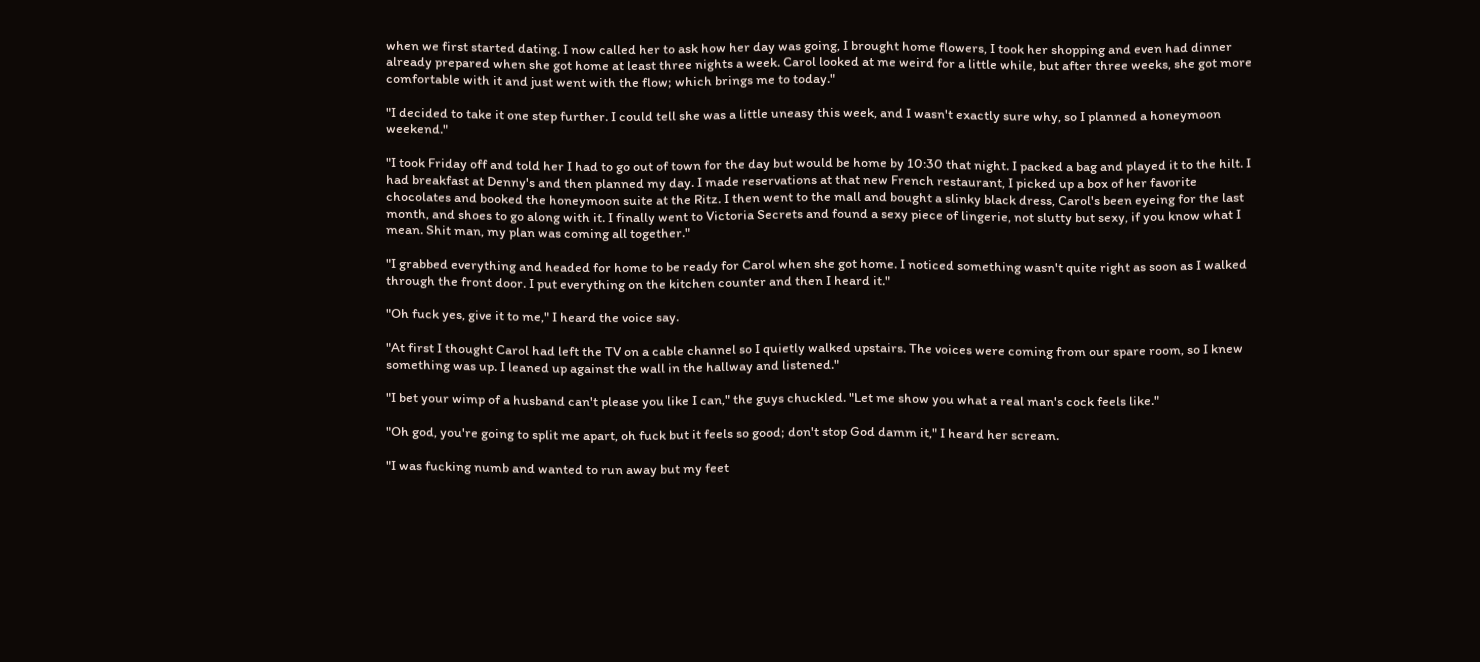when we first started dating. I now called her to ask how her day was going, I brought home flowers, I took her shopping and even had dinner already prepared when she got home at least three nights a week. Carol looked at me weird for a little while, but after three weeks, she got more comfortable with it and just went with the flow; which brings me to today."

"I decided to take it one step further. I could tell she was a little uneasy this week, and I wasn't exactly sure why, so I planned a honeymoon weekend."

"I took Friday off and told her I had to go out of town for the day but would be home by 10:30 that night. I packed a bag and played it to the hilt. I had breakfast at Denny's and then planned my day. I made reservations at that new French restaurant, I picked up a box of her favorite chocolates and booked the honeymoon suite at the Ritz. I then went to the mall and bought a slinky black dress, Carol's been eyeing for the last month, and shoes to go along with it. I finally went to Victoria Secrets and found a sexy piece of lingerie, not slutty but sexy, if you know what I mean. Shit man, my plan was coming all together."

"I grabbed everything and headed for home to be ready for Carol when she got home. I noticed something wasn't quite right as soon as I walked through the front door. I put everything on the kitchen counter and then I heard it."

"Oh fuck yes, give it to me," I heard the voice say.

"At first I thought Carol had left the TV on a cable channel so I quietly walked upstairs. The voices were coming from our spare room, so I knew something was up. I leaned up against the wall in the hallway and listened."

"I bet your wimp of a husband can't please you like I can," the guys chuckled. "Let me show you what a real man's cock feels like."

"Oh god, you're going to split me apart, oh fuck but it feels so good; don't stop God damm it," I heard her scream.

"I was fucking numb and wanted to run away but my feet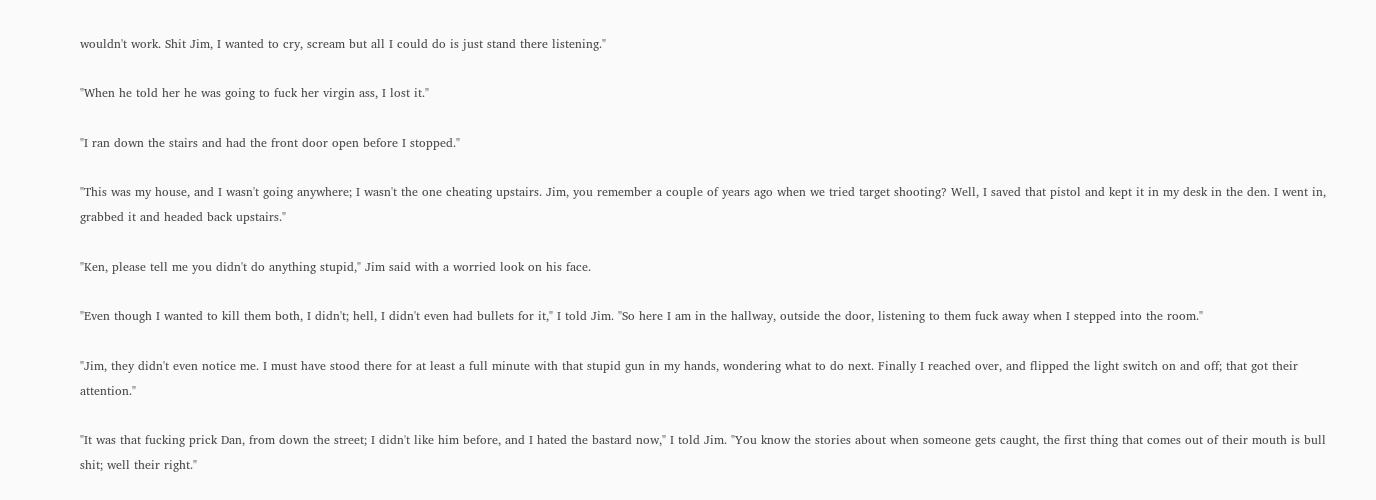wouldn't work. Shit Jim, I wanted to cry, scream but all I could do is just stand there listening."

"When he told her he was going to fuck her virgin ass, I lost it."

"I ran down the stairs and had the front door open before I stopped."

"This was my house, and I wasn't going anywhere; I wasn't the one cheating upstairs. Jim, you remember a couple of years ago when we tried target shooting? Well, I saved that pistol and kept it in my desk in the den. I went in, grabbed it and headed back upstairs."

"Ken, please tell me you didn't do anything stupid," Jim said with a worried look on his face.

"Even though I wanted to kill them both, I didn't; hell, I didn't even had bullets for it," I told Jim. "So here I am in the hallway, outside the door, listening to them fuck away when I stepped into the room."

"Jim, they didn't even notice me. I must have stood there for at least a full minute with that stupid gun in my hands, wondering what to do next. Finally I reached over, and flipped the light switch on and off; that got their attention."

"It was that fucking prick Dan, from down the street; I didn't like him before, and I hated the bastard now," I told Jim. "You know the stories about when someone gets caught, the first thing that comes out of their mouth is bull shit; well their right."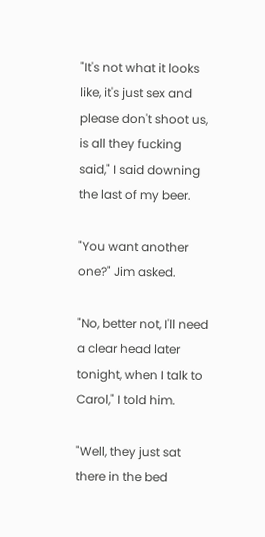"It's not what it looks like, it's just sex and please don't shoot us, is all they fucking said," I said downing the last of my beer.

"You want another one?" Jim asked.

"No, better not, I'll need a clear head later tonight, when I talk to Carol," I told him.

"Well, they just sat there in the bed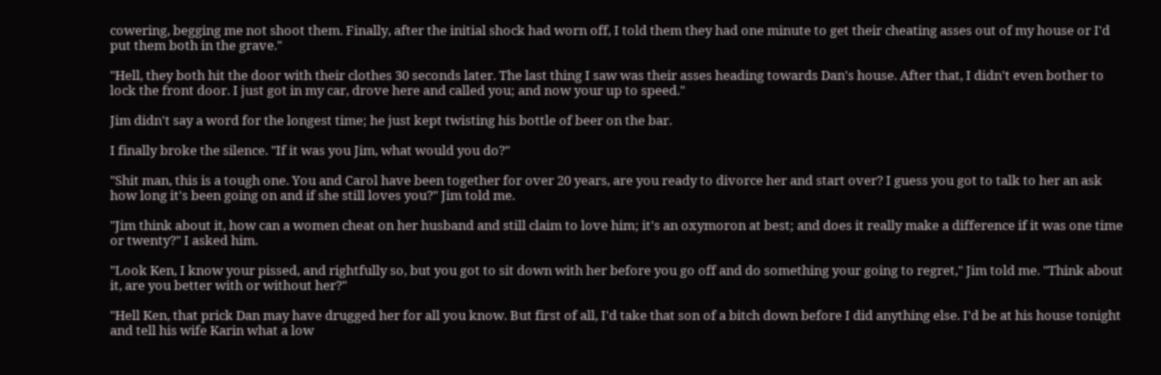cowering, begging me not shoot them. Finally, after the initial shock had worn off, I told them they had one minute to get their cheating asses out of my house or I'd put them both in the grave."

"Hell, they both hit the door with their clothes 30 seconds later. The last thing I saw was their asses heading towards Dan's house. After that, I didn't even bother to lock the front door. I just got in my car, drove here and called you; and now your up to speed."

Jim didn't say a word for the longest time; he just kept twisting his bottle of beer on the bar.

I finally broke the silence. "If it was you Jim, what would you do?"

"Shit man, this is a tough one. You and Carol have been together for over 20 years, are you ready to divorce her and start over? I guess you got to talk to her an ask how long it's been going on and if she still loves you?" Jim told me.

"Jim think about it, how can a women cheat on her husband and still claim to love him; it's an oxymoron at best; and does it really make a difference if it was one time or twenty?" I asked him.

"Look Ken, I know your pissed, and rightfully so, but you got to sit down with her before you go off and do something your going to regret," Jim told me. "Think about it, are you better with or without her?"

"Hell Ken, that prick Dan may have drugged her for all you know. But first of all, I'd take that son of a bitch down before I did anything else. I'd be at his house tonight and tell his wife Karin what a low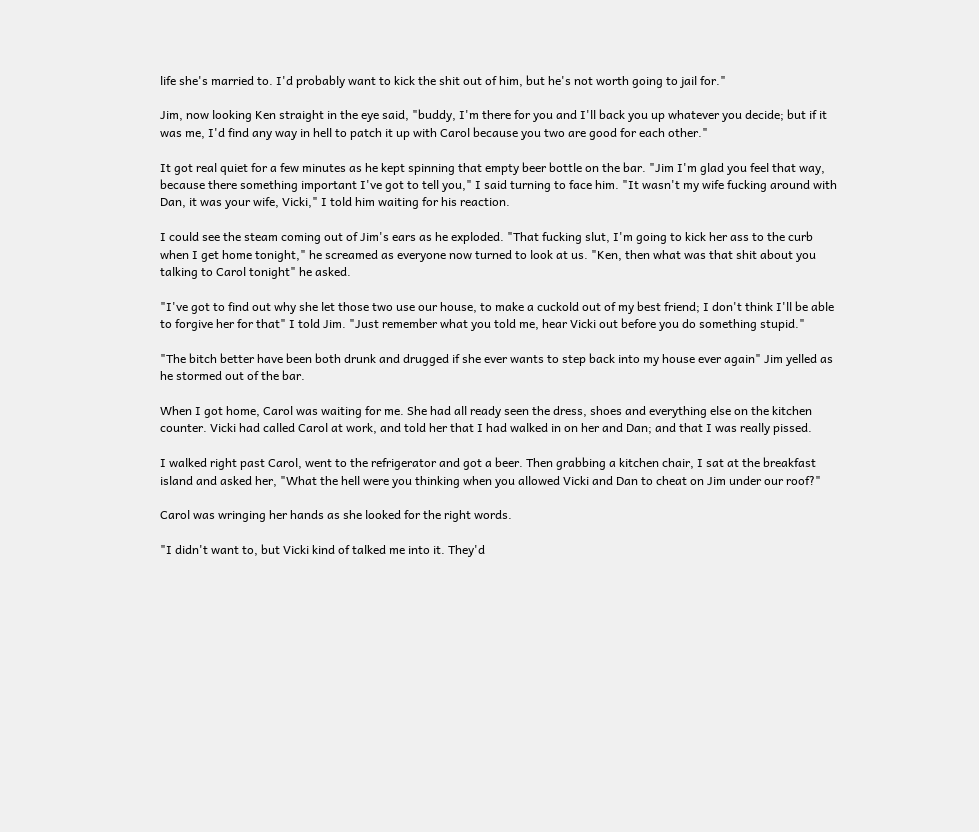life she's married to. I'd probably want to kick the shit out of him, but he's not worth going to jail for."

Jim, now looking Ken straight in the eye said, "buddy, I'm there for you and I'll back you up whatever you decide; but if it was me, I'd find any way in hell to patch it up with Carol because you two are good for each other."

It got real quiet for a few minutes as he kept spinning that empty beer bottle on the bar. "Jim I'm glad you feel that way, because there something important I've got to tell you," I said turning to face him. "It wasn't my wife fucking around with Dan, it was your wife, Vicki," I told him waiting for his reaction.

I could see the steam coming out of Jim's ears as he exploded. "That fucking slut, I'm going to kick her ass to the curb when I get home tonight," he screamed as everyone now turned to look at us. "Ken, then what was that shit about you talking to Carol tonight" he asked.

"I've got to find out why she let those two use our house, to make a cuckold out of my best friend; I don't think I'll be able to forgive her for that" I told Jim. "Just remember what you told me, hear Vicki out before you do something stupid."

"The bitch better have been both drunk and drugged if she ever wants to step back into my house ever again" Jim yelled as he stormed out of the bar.

When I got home, Carol was waiting for me. She had all ready seen the dress, shoes and everything else on the kitchen counter. Vicki had called Carol at work, and told her that I had walked in on her and Dan; and that I was really pissed.

I walked right past Carol, went to the refrigerator and got a beer. Then grabbing a kitchen chair, I sat at the breakfast island and asked her, "What the hell were you thinking when you allowed Vicki and Dan to cheat on Jim under our roof?"

Carol was wringing her hands as she looked for the right words.

"I didn't want to, but Vicki kind of talked me into it. They'd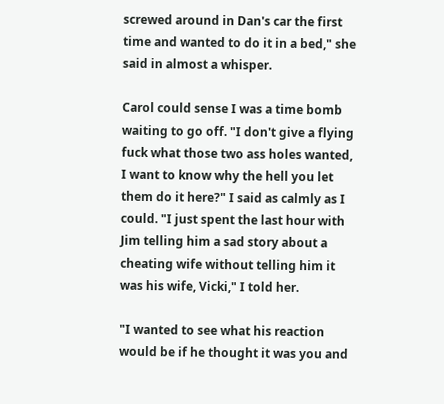screwed around in Dan's car the first time and wanted to do it in a bed," she said in almost a whisper.

Carol could sense I was a time bomb waiting to go off. "I don't give a flying fuck what those two ass holes wanted, I want to know why the hell you let them do it here?" I said as calmly as I could. "I just spent the last hour with Jim telling him a sad story about a cheating wife without telling him it was his wife, Vicki," I told her.

"I wanted to see what his reaction would be if he thought it was you and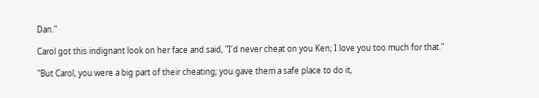Dan."

Carol got this indignant look on her face and said, "I'd never cheat on you Ken; I love you too much for that."

"But Carol, you were a big part of their cheating; you gave them a safe place to do it,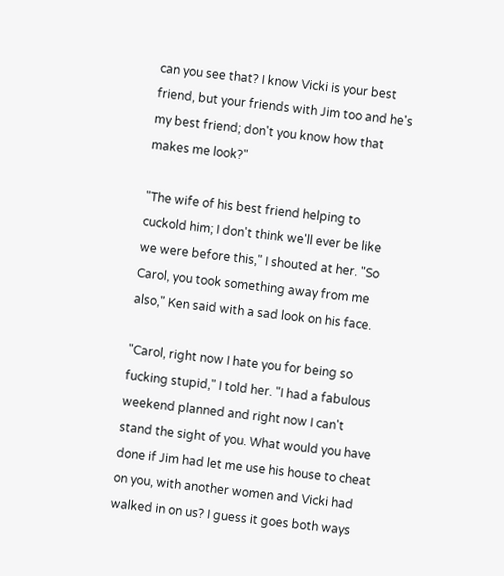can you see that? I know Vicki is your best friend, but your friends with Jim too and he's my best friend; don't you know how that makes me look?"

"The wife of his best friend helping to cuckold him; I don't think we'll ever be like we were before this," I shouted at her. "So Carol, you took something away from me also," Ken said with a sad look on his face.

"Carol, right now I hate you for being so fucking stupid," I told her. "I had a fabulous weekend planned and right now I can't stand the sight of you. What would you have done if Jim had let me use his house to cheat on you, with another women and Vicki had walked in on us? I guess it goes both ways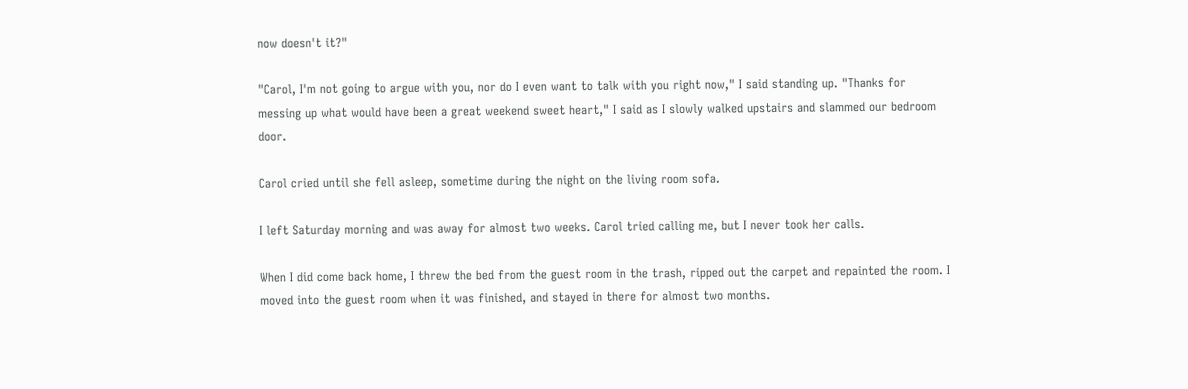now doesn't it?"

"Carol, I'm not going to argue with you, nor do I even want to talk with you right now," I said standing up. "Thanks for messing up what would have been a great weekend sweet heart," I said as I slowly walked upstairs and slammed our bedroom door.

Carol cried until she fell asleep, sometime during the night on the living room sofa.

I left Saturday morning and was away for almost two weeks. Carol tried calling me, but I never took her calls.

When I did come back home, I threw the bed from the guest room in the trash, ripped out the carpet and repainted the room. I moved into the guest room when it was finished, and stayed in there for almost two months.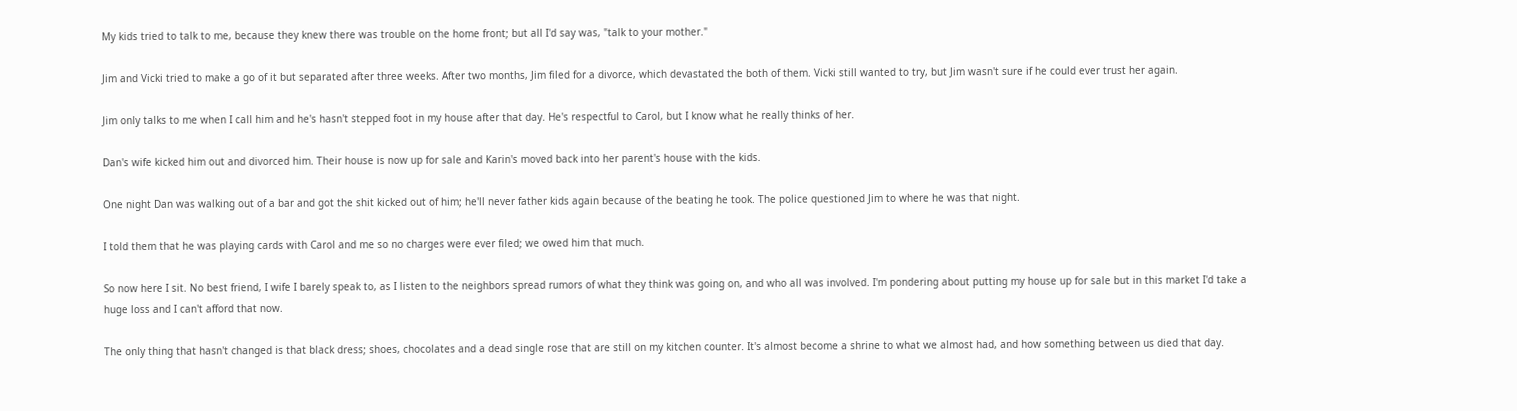My kids tried to talk to me, because they knew there was trouble on the home front; but all I'd say was, "talk to your mother."

Jim and Vicki tried to make a go of it but separated after three weeks. After two months, Jim filed for a divorce, which devastated the both of them. Vicki still wanted to try, but Jim wasn't sure if he could ever trust her again.

Jim only talks to me when I call him and he's hasn't stepped foot in my house after that day. He's respectful to Carol, but I know what he really thinks of her.

Dan's wife kicked him out and divorced him. Their house is now up for sale and Karin's moved back into her parent's house with the kids.

One night Dan was walking out of a bar and got the shit kicked out of him; he'll never father kids again because of the beating he took. The police questioned Jim to where he was that night.

I told them that he was playing cards with Carol and me so no charges were ever filed; we owed him that much.

So now here I sit. No best friend, I wife I barely speak to, as I listen to the neighbors spread rumors of what they think was going on, and who all was involved. I'm pondering about putting my house up for sale but in this market I'd take a huge loss and I can't afford that now.

The only thing that hasn't changed is that black dress; shoes, chocolates and a dead single rose that are still on my kitchen counter. It's almost become a shrine to what we almost had, and how something between us died that day.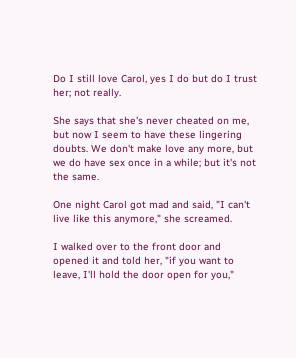Do I still love Carol, yes I do but do I trust her; not really.

She says that she's never cheated on me, but now I seem to have these lingering doubts. We don't make love any more, but we do have sex once in a while; but it's not the same.

One night Carol got mad and said, "I can't live like this anymore," she screamed.

I walked over to the front door and opened it and told her, "if you want to leave, I'll hold the door open for you,"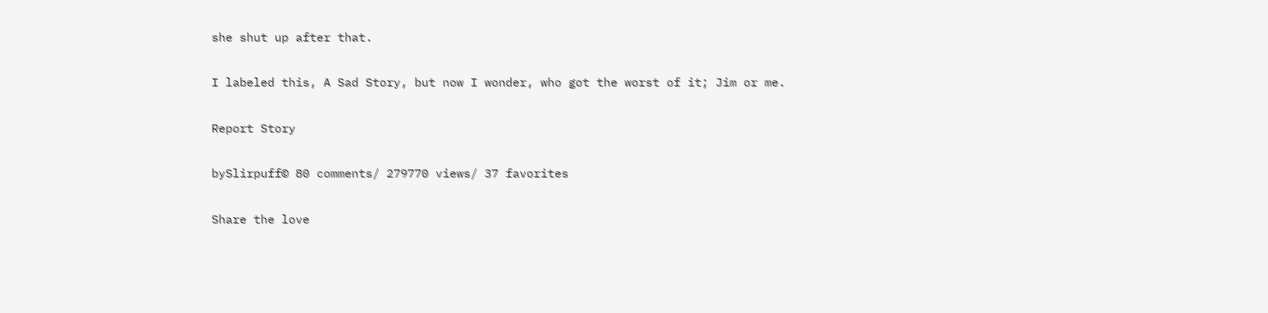she shut up after that.

I labeled this, A Sad Story, but now I wonder, who got the worst of it; Jim or me.

Report Story

bySlirpuff© 80 comments/ 279770 views/ 37 favorites

Share the love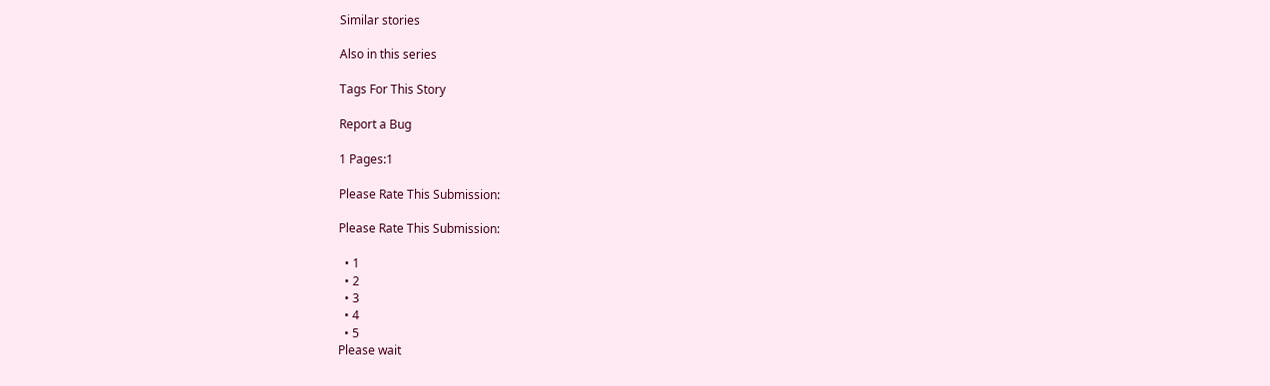Similar stories

Also in this series

Tags For This Story

Report a Bug

1 Pages:1

Please Rate This Submission:

Please Rate This Submission:

  • 1
  • 2
  • 3
  • 4
  • 5
Please wait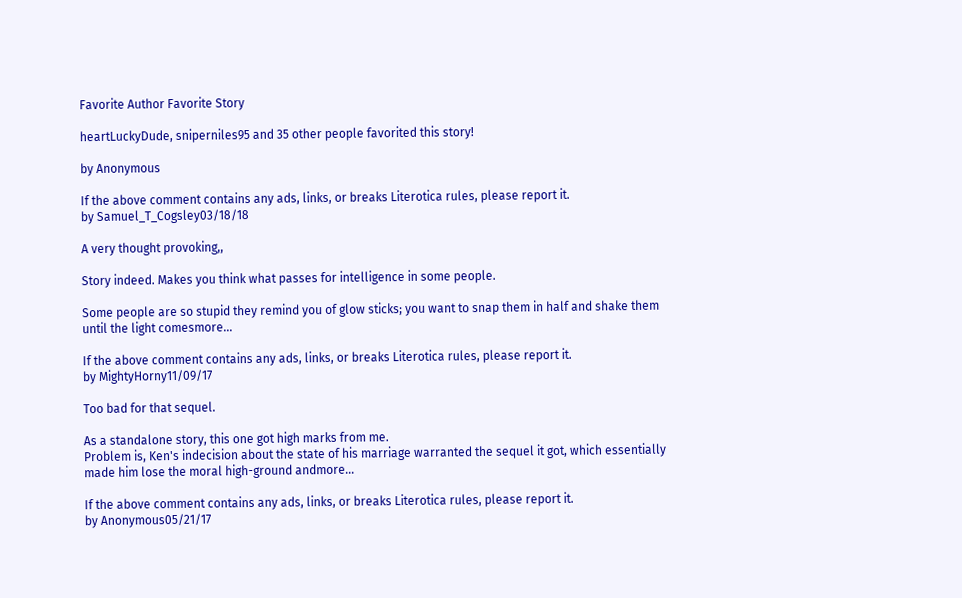Favorite Author Favorite Story

heartLuckyDude, sniperniles95 and 35 other people favorited this story!

by Anonymous

If the above comment contains any ads, links, or breaks Literotica rules, please report it.
by Samuel_T_Cogsley03/18/18

A very thought provoking,,

Story indeed. Makes you think what passes for intelligence in some people.

Some people are so stupid they remind you of glow sticks; you want to snap them in half and shake them until the light comesmore...

If the above comment contains any ads, links, or breaks Literotica rules, please report it.
by MightyHorny11/09/17

Too bad for that sequel.

As a standalone story, this one got high marks from me.
Problem is, Ken's indecision about the state of his marriage warranted the sequel it got, which essentially made him lose the moral high-ground andmore...

If the above comment contains any ads, links, or breaks Literotica rules, please report it.
by Anonymous05/21/17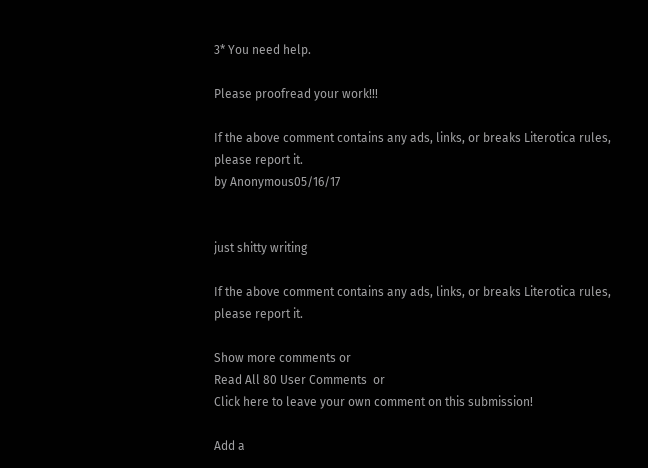3* You need help.

Please proofread your work!!!

If the above comment contains any ads, links, or breaks Literotica rules, please report it.
by Anonymous05/16/17


just shitty writing

If the above comment contains any ads, links, or breaks Literotica rules, please report it.

Show more comments or
Read All 80 User Comments  or
Click here to leave your own comment on this submission!

Add a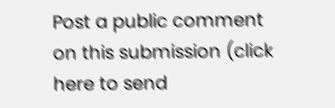Post a public comment on this submission (click here to send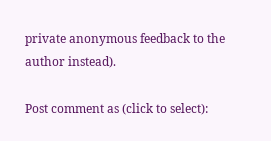private anonymous feedback to the author instead).

Post comment as (click to select):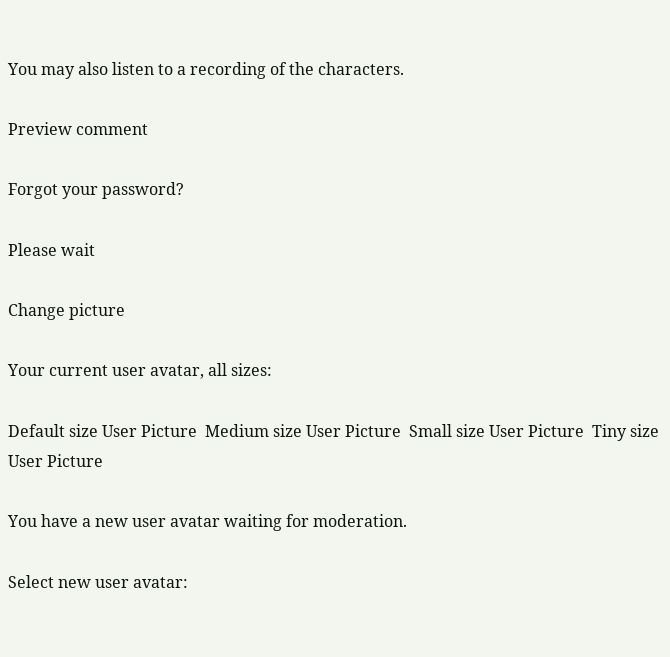You may also listen to a recording of the characters.

Preview comment

Forgot your password?

Please wait

Change picture

Your current user avatar, all sizes:

Default size User Picture  Medium size User Picture  Small size User Picture  Tiny size User Picture

You have a new user avatar waiting for moderation.

Select new user avatar: